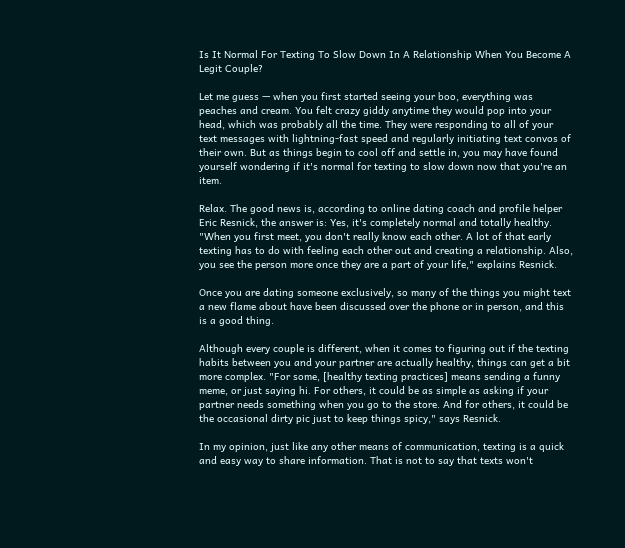Is It Normal For Texting To Slow Down In A Relationship When You Become A Legit Couple?

Let me guess — when you first started seeing your boo, everything was peaches and cream. You felt crazy giddy anytime they would pop into your head, which was probably all the time. They were responding to all of your text messages with lightning-fast speed and regularly initiating text convos of their own. But as things begin to cool off and settle in, you may have found yourself wondering if it's normal for texting to slow down now that you're an item.

Relax. The good news is, according to online dating coach and profile helper Eric Resnick, the answer is: Yes, it's completely normal and totally healthy. "When you first meet, you don't really know each other. A lot of that early texting has to do with feeling each other out and creating a relationship. Also, you see the person more once they are a part of your life," explains Resnick.

Once you are dating someone exclusively, so many of the things you might text a new flame about have been discussed over the phone or in person, and this is a good thing.

Although every couple is different, when it comes to figuring out if the texting habits between you and your partner are actually healthy, things can get a bit more complex. "For some, [healthy texting practices] means sending a funny meme, or just saying hi. For others, it could be as simple as asking if your partner needs something when you go to the store. And for others, it could be the occasional dirty pic just to keep things spicy," says Resnick.

In my opinion, just like any other means of communication, texting is a quick and easy way to share information. That is not to say that texts won't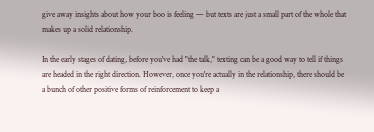give away insights about how your boo is feeling — but texts are just a small part of the whole that makes up a solid relationship.

In the early stages of dating, before you've had "the talk," texting can be a good way to tell if things are headed in the right direction. However, once you're actually in the relationship, there should be a bunch of other positive forms of reinforcement to keep a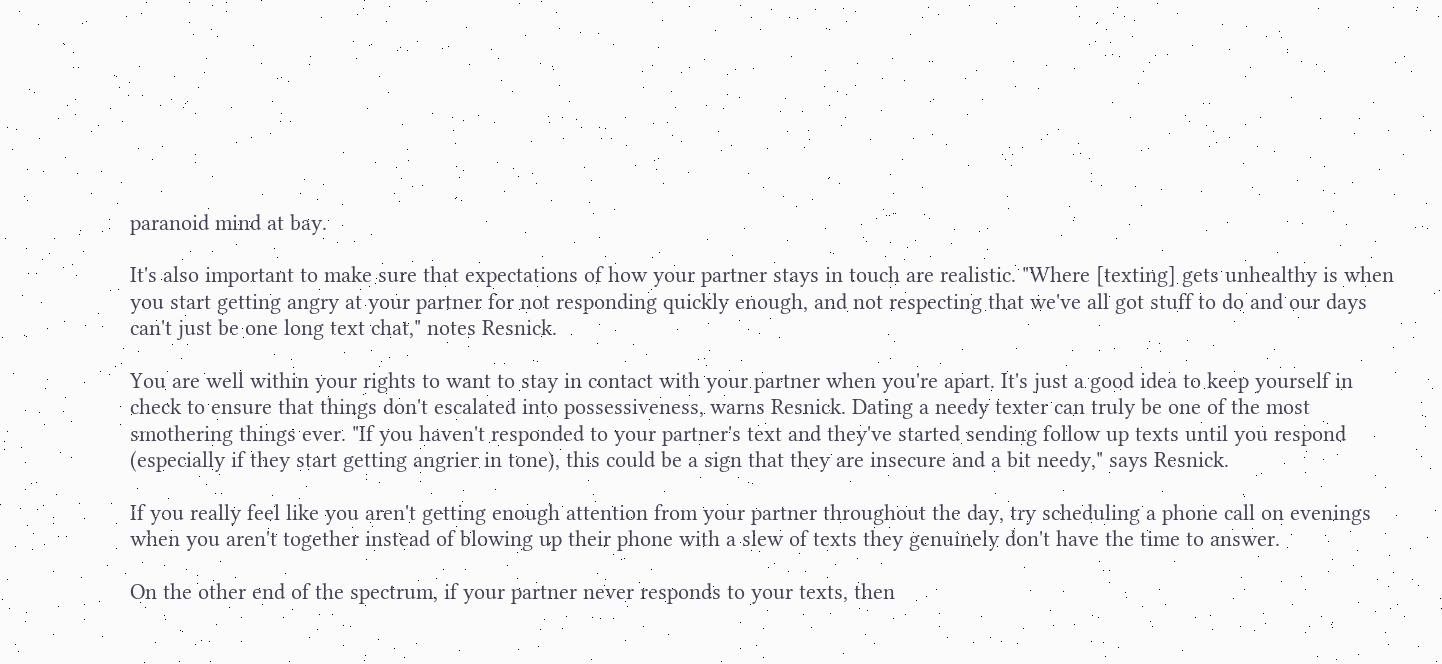paranoid mind at bay.

It's also important to make sure that expectations of how your partner stays in touch are realistic. "Where [texting] gets unhealthy is when you start getting angry at your partner for not responding quickly enough, and not respecting that we've all got stuff to do and our days can't just be one long text chat," notes Resnick.

You are well within your rights to want to stay in contact with your partner when you're apart. It's just a good idea to keep yourself in check to ensure that things don't escalated into possessiveness, warns Resnick. Dating a needy texter can truly be one of the most smothering things ever. "If you haven't responded to your partner's text and they've started sending follow up texts until you respond (especially if they start getting angrier in tone), this could be a sign that they are insecure and a bit needy," says Resnick.

If you really feel like you aren't getting enough attention from your partner throughout the day, try scheduling a phone call on evenings when you aren't together instead of blowing up their phone with a slew of texts they genuinely don't have the time to answer.

On the other end of the spectrum, if your partner never responds to your texts, then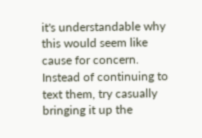it's understandable why this would seem like cause for concern. Instead of continuing to text them, try casually bringing it up the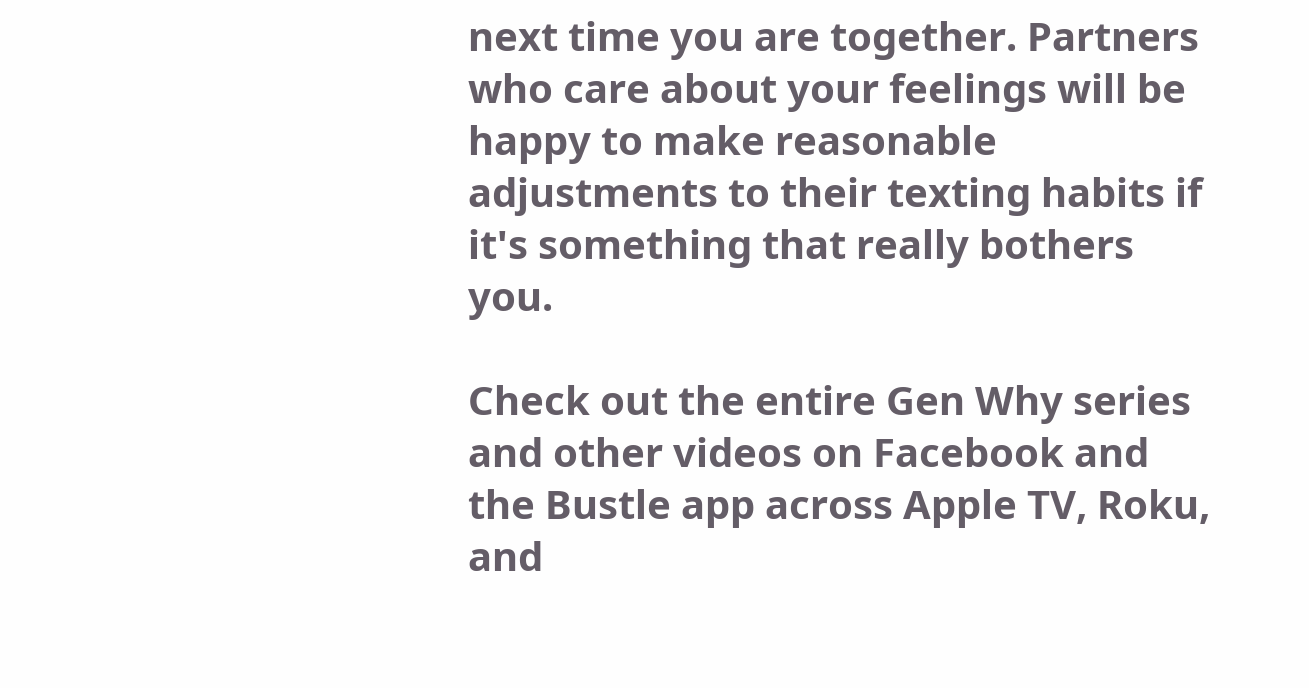next time you are together. Partners who care about your feelings will be happy to make reasonable adjustments to their texting habits if it's something that really bothers you.

Check out the entire Gen Why series and other videos on Facebook and the Bustle app across Apple TV, Roku, and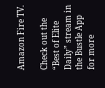Amazon Fire TV.

Check out the “Best of Elite Daily” stream in the Bustle App for more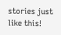stories just like this!